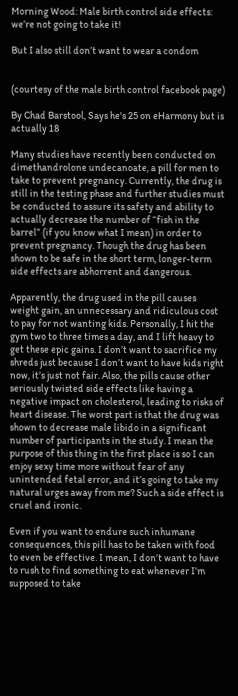Morning Wood: Male birth control side effects: we’re not going to take it!

But I also still don’t want to wear a condom


(courtesy of the male birth control facebook page)

By Chad Barstool, Says he's 25 on eHarmony but is actually 18

Many studies have recently been conducted on dimethandrolone undecanoate, a pill for men to take to prevent pregnancy. Currently, the drug is still in the testing phase and further studies must be conducted to assure its safety and ability to actually decrease the number of “fish in the barrel” (if you know what I mean) in order to prevent pregnancy. Though the drug has been shown to be safe in the short term, longer-term side effects are abhorrent and dangerous.

Apparently, the drug used in the pill causes weight gain, an unnecessary and ridiculous cost to pay for not wanting kids. Personally, I hit the gym two to three times a day, and I lift heavy to get these epic gains. I don’t want to sacrifice my shreds just because I don’t want to have kids right now, it’s just not fair. Also, the pills cause other seriously twisted side effects like having a negative impact on cholesterol, leading to risks of heart disease. The worst part is that the drug was shown to decrease male libido in a significant number of participants in the study. I mean the purpose of this thing in the first place is so I can enjoy sexy time more without fear of any unintended fetal error, and it’s going to take my natural urges away from me? Such a side effect is cruel and ironic.

Even if you want to endure such inhumane consequences, this pill has to be taken with food to even be effective. I mean, I don’t want to have to rush to find something to eat whenever I’m supposed to take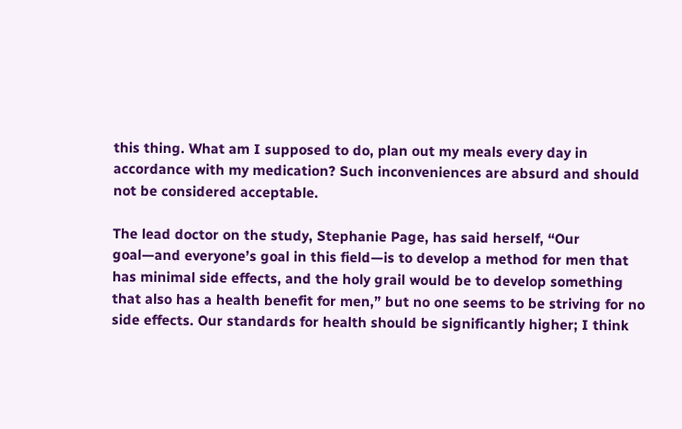this thing. What am I supposed to do, plan out my meals every day in accordance with my medication? Such inconveniences are absurd and should not be considered acceptable.

The lead doctor on the study, Stephanie Page, has said herself, “Our goal—and everyone’s goal in this field—is to develop a method for men that has minimal side effects, and the holy grail would be to develop something that also has a health benefit for men,” but no one seems to be striving for no side effects. Our standards for health should be significantly higher; I think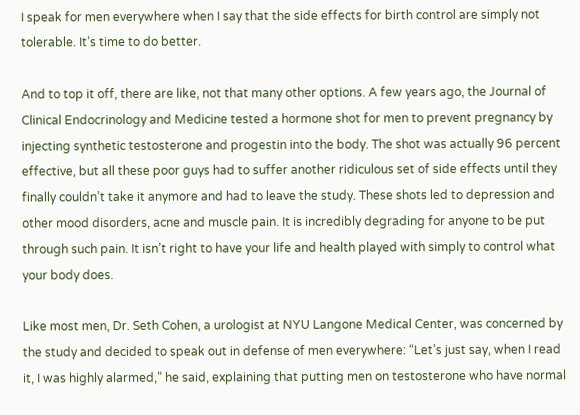I speak for men everywhere when I say that the side effects for birth control are simply not tolerable. It’s time to do better.

And to top it off, there are like, not that many other options. A few years ago, the Journal of Clinical Endocrinology and Medicine tested a hormone shot for men to prevent pregnancy by injecting synthetic testosterone and progestin into the body. The shot was actually 96 percent effective, but all these poor guys had to suffer another ridiculous set of side effects until they finally couldn’t take it anymore and had to leave the study. These shots led to depression and other mood disorders, acne and muscle pain. It is incredibly degrading for anyone to be put through such pain. It isn’t right to have your life and health played with simply to control what your body does.

Like most men, Dr. Seth Cohen, a urologist at NYU Langone Medical Center, was concerned by the study and decided to speak out in defense of men everywhere: “Let’s just say, when I read it, I was highly alarmed,” he said, explaining that putting men on testosterone who have normal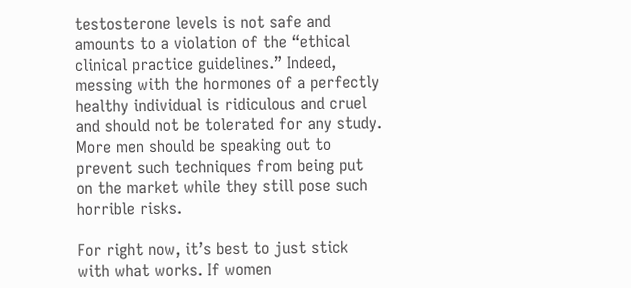testosterone levels is not safe and amounts to a violation of the “ethical clinical practice guidelines.” Indeed, messing with the hormones of a perfectly healthy individual is ridiculous and cruel and should not be tolerated for any study. More men should be speaking out to prevent such techniques from being put on the market while they still pose such horrible risks.

For right now, it’s best to just stick with what works. If women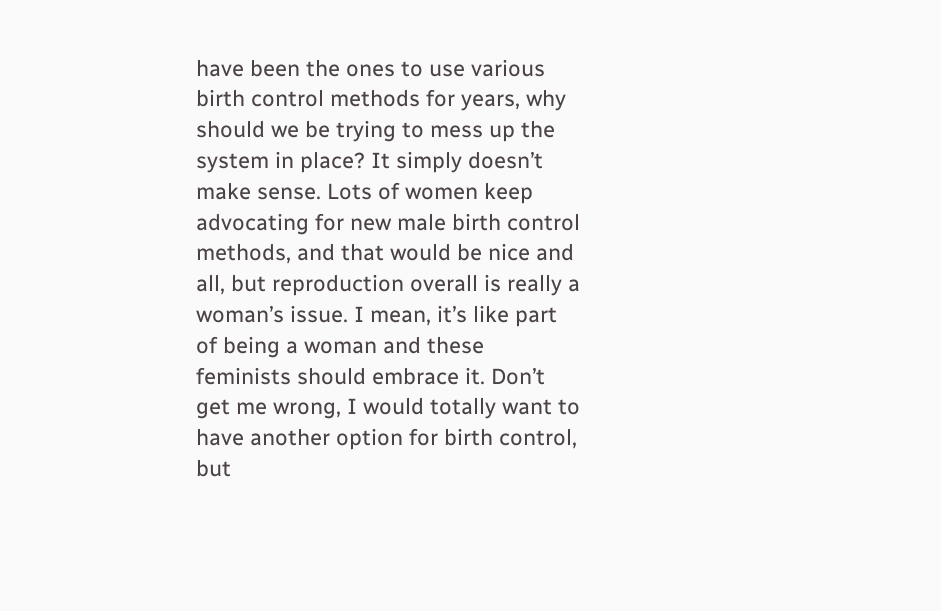have been the ones to use various birth control methods for years, why should we be trying to mess up the system in place? It simply doesn’t make sense. Lots of women keep advocating for new male birth control methods, and that would be nice and all, but reproduction overall is really a woman’s issue. I mean, it’s like part of being a woman and these feminists should embrace it. Don’t get me wrong, I would totally want to have another option for birth control, but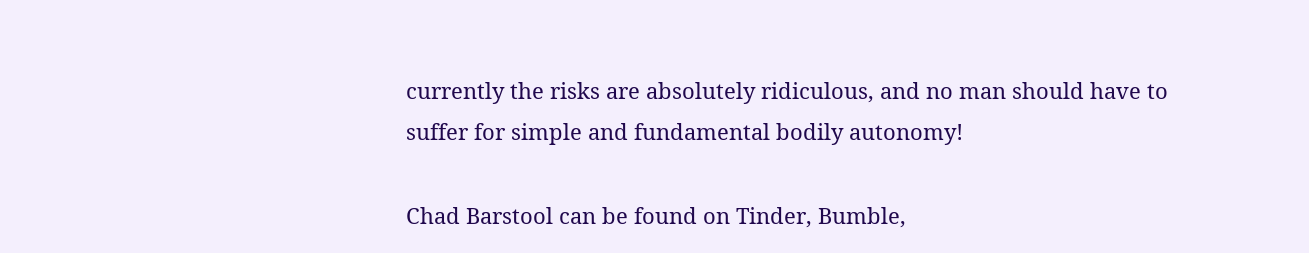currently the risks are absolutely ridiculous, and no man should have to suffer for simple and fundamental bodily autonomy!

Chad Barstool can be found on Tinder, Bumble,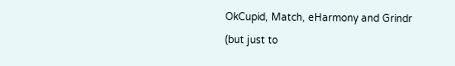OkCupid, Match, eHarmony and Grindr (but just to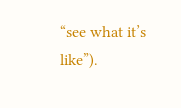“see what it’s like”).